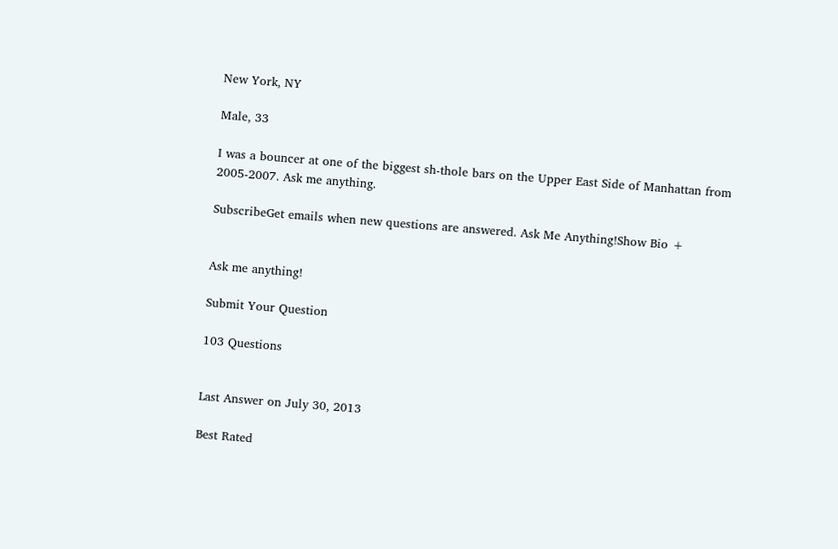New York, NY

Male, 33

I was a bouncer at one of the biggest sh-thole bars on the Upper East Side of Manhattan from 2005-2007. Ask me anything.

SubscribeGet emails when new questions are answered. Ask Me Anything!Show Bio +


Ask me anything!

Submit Your Question

103 Questions


Last Answer on July 30, 2013

Best Rated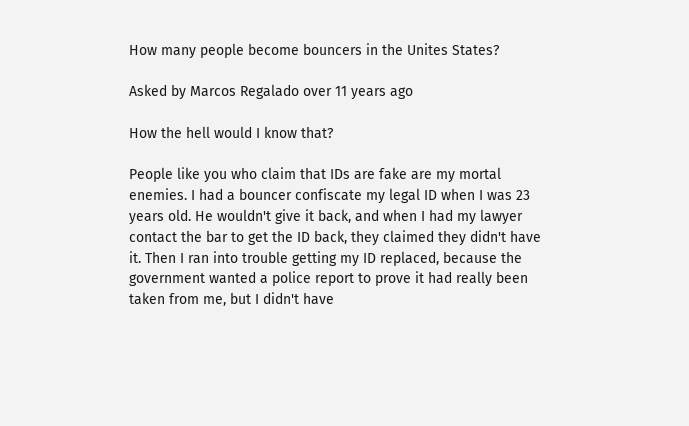How many people become bouncers in the Unites States?

Asked by Marcos Regalado over 11 years ago

How the hell would I know that?

People like you who claim that IDs are fake are my mortal enemies. I had a bouncer confiscate my legal ID when I was 23 years old. He wouldn't give it back, and when I had my lawyer contact the bar to get the ID back, they claimed they didn't have it. Then I ran into trouble getting my ID replaced, because the government wanted a police report to prove it had really been taken from me, but I didn't have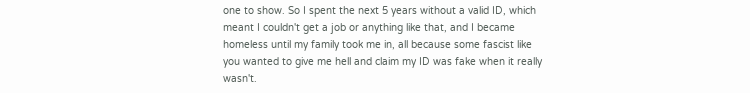one to show. So I spent the next 5 years without a valid ID, which meant I couldn't get a job or anything like that, and I became homeless until my family took me in, all because some fascist like you wanted to give me hell and claim my ID was fake when it really wasn't.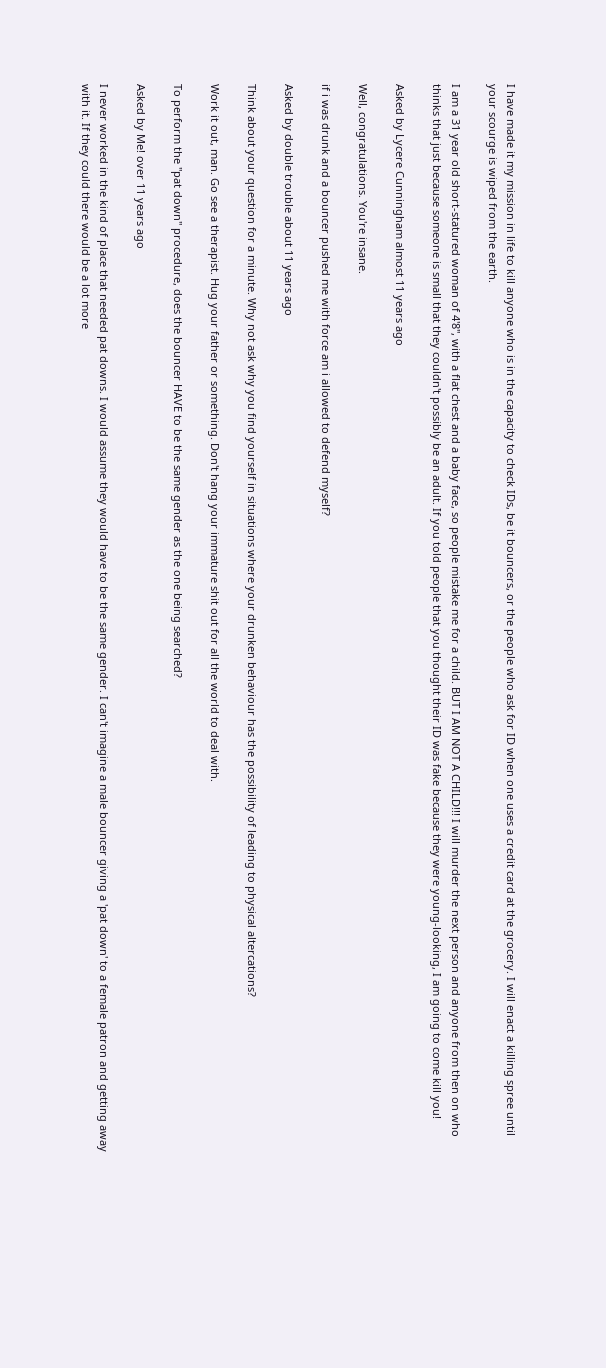I have made it my mission in life to kill anyone who is in the capacity to check IDs, be it bouncers, or the people who ask for ID when one uses a credit card at the grocery. I will enact a killing spree until your scourge is wiped from the earth.

I am a 31 year old short-statured woman of 4'8", with a flat chest and a baby face, so people mistake me for a child. BUT I AM NOT A CHILD!!! I will murder the next person and anyone from then on who thinks that just because someone is small that they couldn't possibly be an adult. If you told people that you thought their ID was fake because they were young-looking, I am going to come kill you!

Asked by Lycere Cunningham almost 11 years ago

Well, congratulations. You're insane.

if i was drunk and a bouncer pushed me with force am i allowed to defend myself?

Asked by double trouble about 11 years ago

Think about your question for a minute. Why not ask why you find yourself in situations where your drunken behaviour has the possibility of leading to physical altercations?

Work it out, man. Go see a therapist. Hug your father or something. Don't hang your immature shit out for all the world to deal with.

To perform the "pat down" procedure, does the bouncer HAVE to be the same gender as the one being searched?

Asked by Me! over 11 years ago

I never worked in the kind of place that needed pat downs. I would assume they would have to be the same gender. I can't imagine a male bouncer giving a 'pat down' to a female patron and getting away with it. If they could there would be a lot more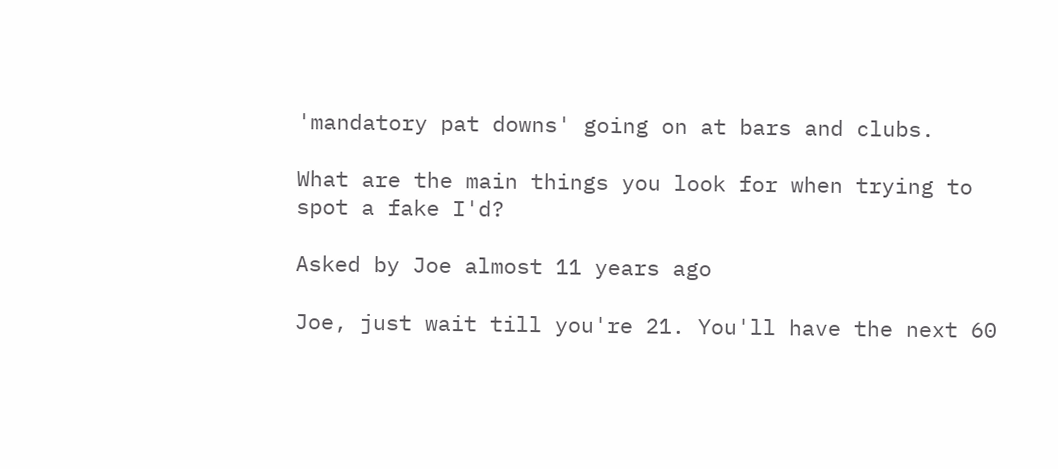'mandatory pat downs' going on at bars and clubs.

What are the main things you look for when trying to spot a fake I'd?

Asked by Joe almost 11 years ago

Joe, just wait till you're 21. You'll have the next 60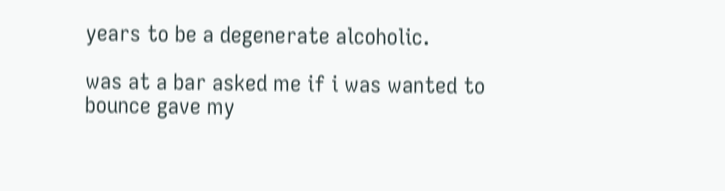years to be a degenerate alcoholic.

was at a bar asked me if i was wanted to bounce gave my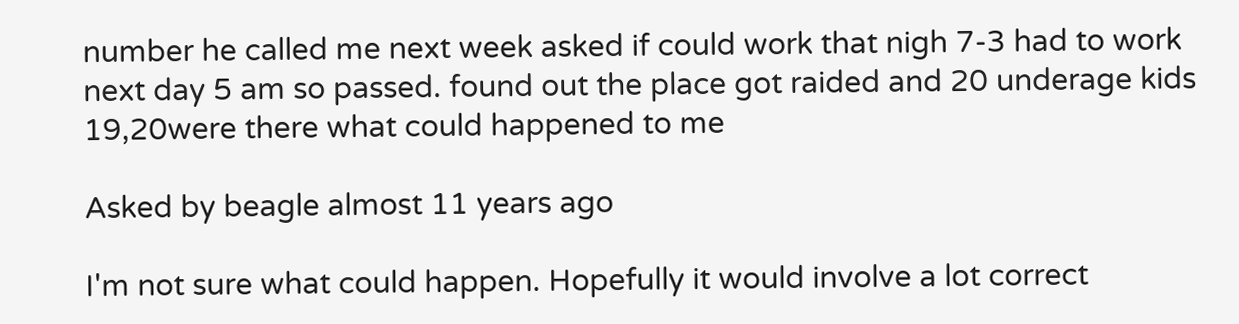number he called me next week asked if could work that nigh 7-3 had to work next day 5 am so passed. found out the place got raided and 20 underage kids 19,20were there what could happened to me

Asked by beagle almost 11 years ago

I'm not sure what could happen. Hopefully it would involve a lot correct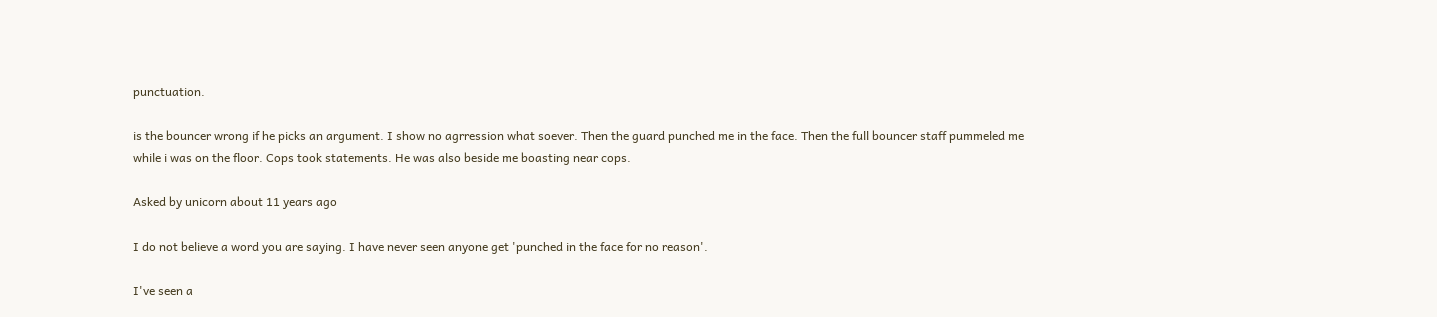punctuation.

is the bouncer wrong if he picks an argument. I show no agrression what soever. Then the guard punched me in the face. Then the full bouncer staff pummeled me while i was on the floor. Cops took statements. He was also beside me boasting near cops.

Asked by unicorn about 11 years ago

I do not believe a word you are saying. I have never seen anyone get 'punched in the face for no reason'.

I've seen a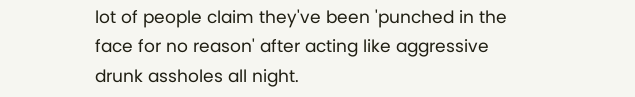lot of people claim they've been 'punched in the face for no reason' after acting like aggressive drunk assholes all night.